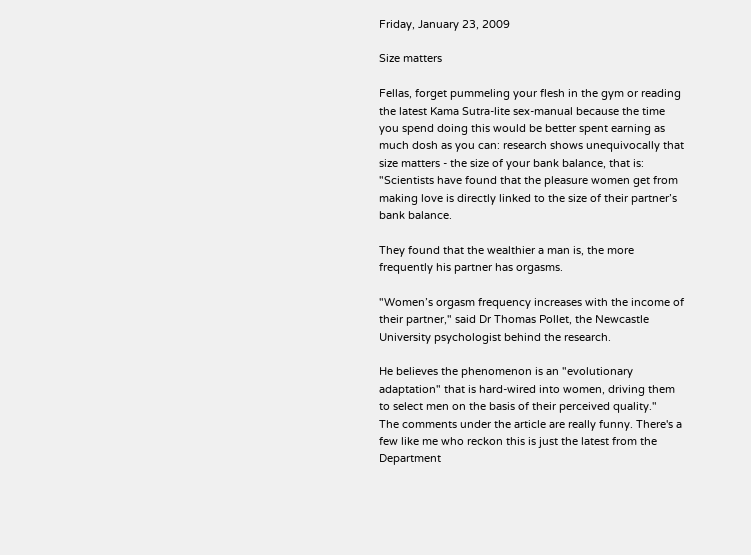Friday, January 23, 2009

Size matters

Fellas, forget pummeling your flesh in the gym or reading the latest Kama Sutra-lite sex-manual because the time you spend doing this would be better spent earning as much dosh as you can: research shows unequivocally that size matters - the size of your bank balance, that is:
"Scientists have found that the pleasure women get from making love is directly linked to the size of their partner’s bank balance.

They found that the wealthier a man is, the more frequently his partner has orgasms.

"Women’s orgasm frequency increases with the income of their partner," said Dr Thomas Pollet, the Newcastle University psychologist behind the research.

He believes the phenomenon is an "evolutionary adaptation" that is hard-wired into women, driving them to select men on the basis of their perceived quality."
The comments under the article are really funny. There's a few like me who reckon this is just the latest from the Department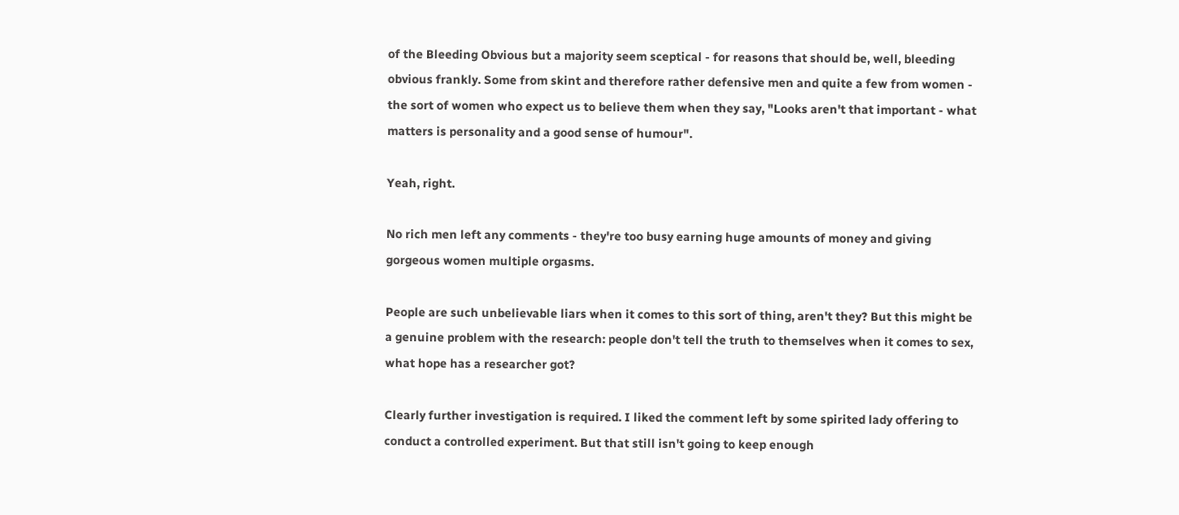of the Bleeding Obvious but a majority seem sceptical - for reasons that should be, well, bleeding obvious frankly. Some from skint and therefore rather defensive men and quite a few from women - the sort of women who expect us to believe them when they say, "Looks aren't that important - what matters is personality and a good sense of humour".

Yeah, right.

No rich men left any comments - they're too busy earning huge amounts of money and giving gorgeous women multiple orgasms.

People are such unbelievable liars when it comes to this sort of thing, aren't they? But this might be a genuine problem with the research: people don't tell the truth to themselves when it comes to sex, what hope has a researcher got?

Clearly further investigation is required. I liked the comment left by some spirited lady offering to conduct a controlled experiment. But that still isn't going to keep enough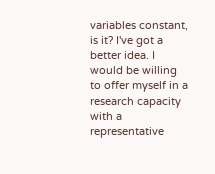variables constant, is it? I've got a better idea. I would be willing to offer myself in a research capacity with a representative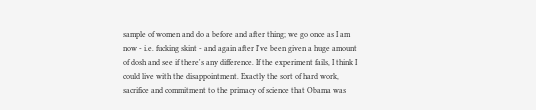sample of women and do a before and after thing; we go once as I am now - i.e. fucking skint - and again after I've been given a huge amount of dosh and see if there's any difference. If the experiment fails, I think I could live with the disappointment. Exactly the sort of hard work, sacrifice and commitment to the primacy of science that Obama was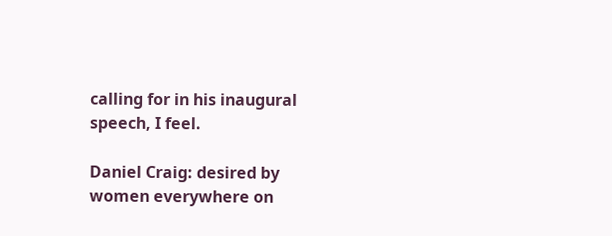calling for in his inaugural speech, I feel.

Daniel Craig: desired by women everywhere on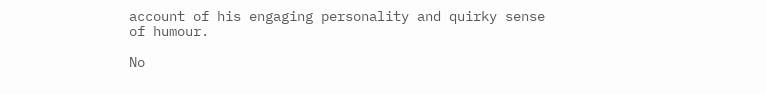account of his engaging personality and quirky sense of humour.

No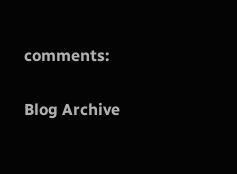comments:

Blog Archive